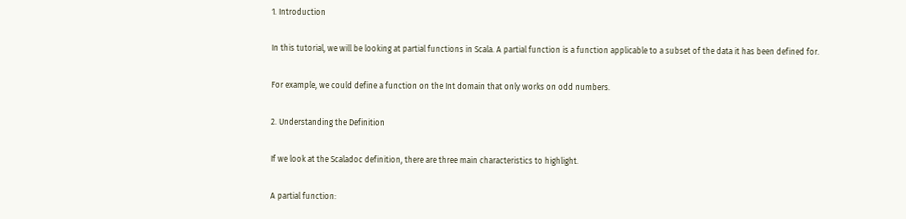1. Introduction

In this tutorial, we will be looking at partial functions in Scala. A partial function is a function applicable to a subset of the data it has been defined for.

For example, we could define a function on the Int domain that only works on odd numbers.

2. Understanding the Definition

If we look at the Scaladoc definition, there are three main characteristics to highlight.

A partial function: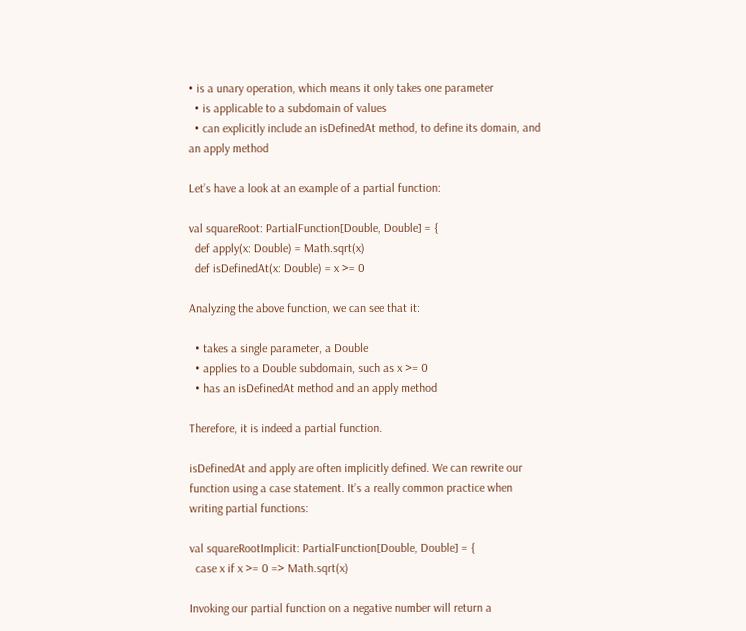• is a unary operation, which means it only takes one parameter
  • is applicable to a subdomain of values
  • can explicitly include an isDefinedAt method, to define its domain, and an apply method

Let’s have a look at an example of a partial function:

val squareRoot: PartialFunction[Double, Double] = {
  def apply(x: Double) = Math.sqrt(x)
  def isDefinedAt(x: Double) = x >= 0

Analyzing the above function, we can see that it:

  • takes a single parameter, a Double
  • applies to a Double subdomain, such as x >= 0
  • has an isDefinedAt method and an apply method

Therefore, it is indeed a partial function.

isDefinedAt and apply are often implicitly defined. We can rewrite our function using a case statement. It’s a really common practice when writing partial functions:

val squareRootImplicit: PartialFunction[Double, Double] = {
  case x if x >= 0 => Math.sqrt(x)

Invoking our partial function on a negative number will return a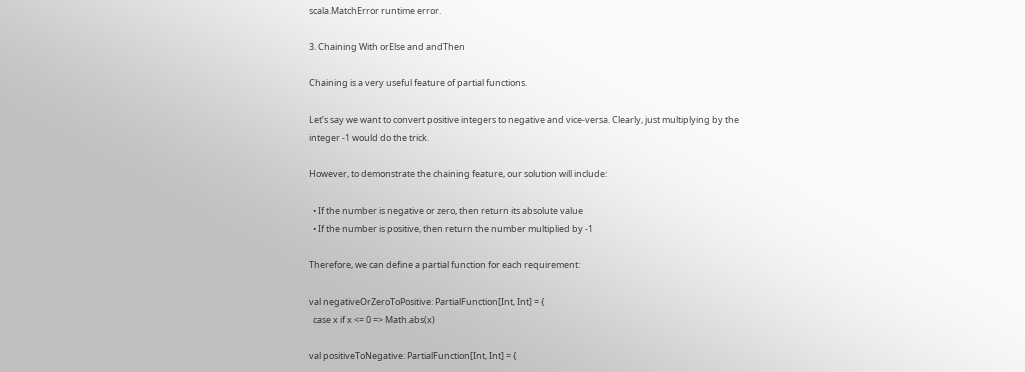scala.MatchError runtime error.

3. Chaining With orElse and andThen

Chaining is a very useful feature of partial functions.

Let’s say we want to convert positive integers to negative and vice-versa. Clearly, just multiplying by the integer -1 would do the trick.

However, to demonstrate the chaining feature, our solution will include:

  • If the number is negative or zero, then return its absolute value
  • If the number is positive, then return the number multiplied by -1

Therefore, we can define a partial function for each requirement:

val negativeOrZeroToPositive: PartialFunction[Int, Int] = {
  case x if x <= 0 => Math.abs(x)

val positiveToNegative: PartialFunction[Int, Int] = {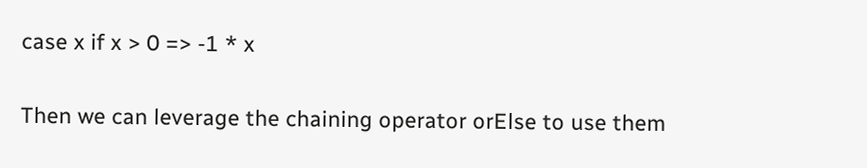case x if x > 0 => -1 * x

Then we can leverage the chaining operator orElse to use them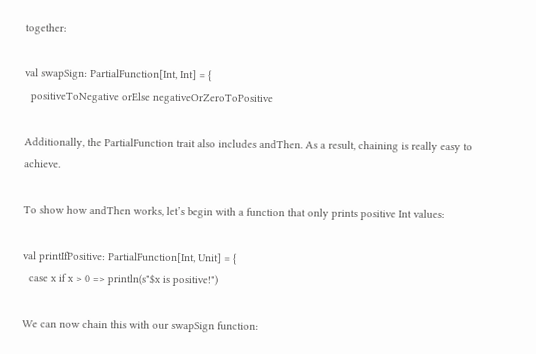together:

val swapSign: PartialFunction[Int, Int] = {
  positiveToNegative orElse negativeOrZeroToPositive

Additionally, the PartialFunction trait also includes andThen. As a result, chaining is really easy to achieve.

To show how andThen works, let’s begin with a function that only prints positive Int values:

val printIfPositive: PartialFunction[Int, Unit] = {
  case x if x > 0 => println(s"$x is positive!")

We can now chain this with our swapSign function: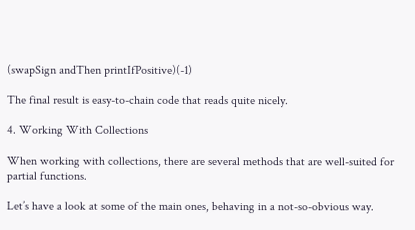(swapSign andThen printIfPositive)(-1)

The final result is easy-to-chain code that reads quite nicely.

4. Working With Collections

When working with collections, there are several methods that are well-suited for partial functions.

Let’s have a look at some of the main ones, behaving in a not-so-obvious way.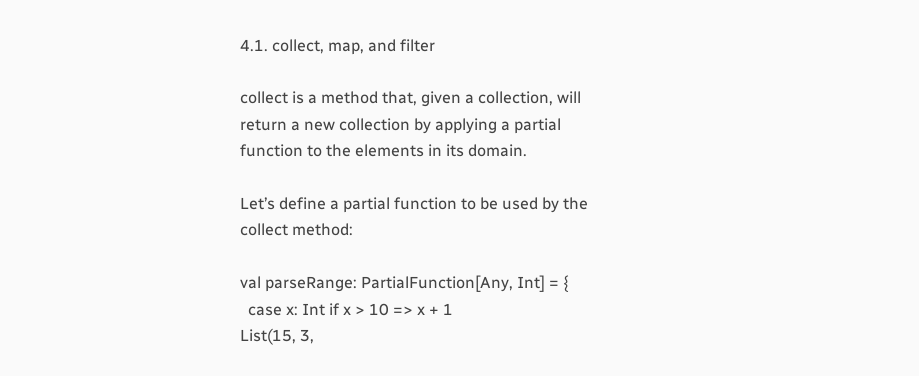4.1. collect, map, and filter

collect is a method that, given a collection, will return a new collection by applying a partial function to the elements in its domain.

Let’s define a partial function to be used by the collect method:

val parseRange: PartialFunction[Any, Int] = {
  case x: Int if x > 10 => x + 1
List(15, 3,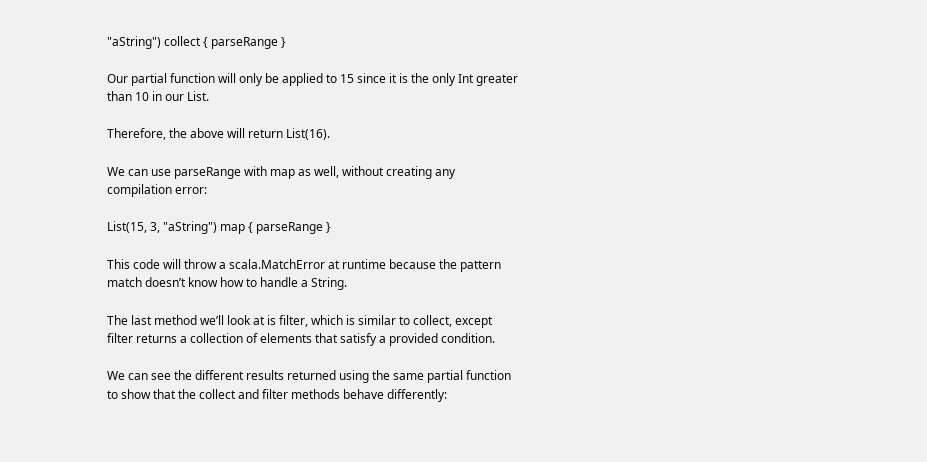"aString") collect { parseRange }

Our partial function will only be applied to 15 since it is the only Int greater than 10 in our List.

Therefore, the above will return List(16).

We can use parseRange with map as well, without creating any compilation error:

List(15, 3, "aString") map { parseRange }

This code will throw a scala.MatchError at runtime because the pattern match doesn’t know how to handle a String.

The last method we’ll look at is filter, which is similar to collect, except filter returns a collection of elements that satisfy a provided condition.

We can see the different results returned using the same partial function to show that the collect and filter methods behave differently: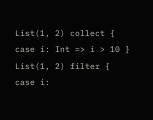List(1, 2) collect { case i: Int => i > 10 }
List(1, 2) filter { case i: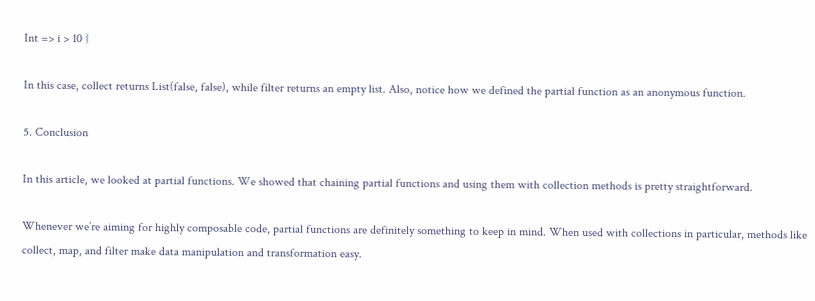Int => i > 10 }

In this case, collect returns List(false, false), while filter returns an empty list. Also, notice how we defined the partial function as an anonymous function.

5. Conclusion

In this article, we looked at partial functions. We showed that chaining partial functions and using them with collection methods is pretty straightforward.

Whenever we’re aiming for highly composable code, partial functions are definitely something to keep in mind. When used with collections in particular, methods like collect, map, and filter make data manipulation and transformation easy.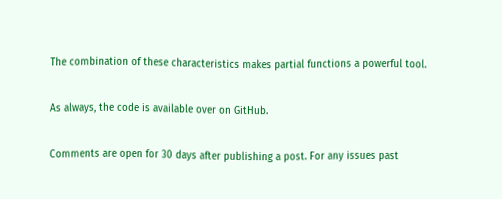The combination of these characteristics makes partial functions a powerful tool.

As always, the code is available over on GitHub.

Comments are open for 30 days after publishing a post. For any issues past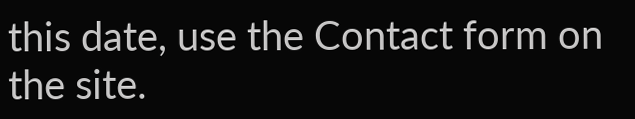this date, use the Contact form on the site.